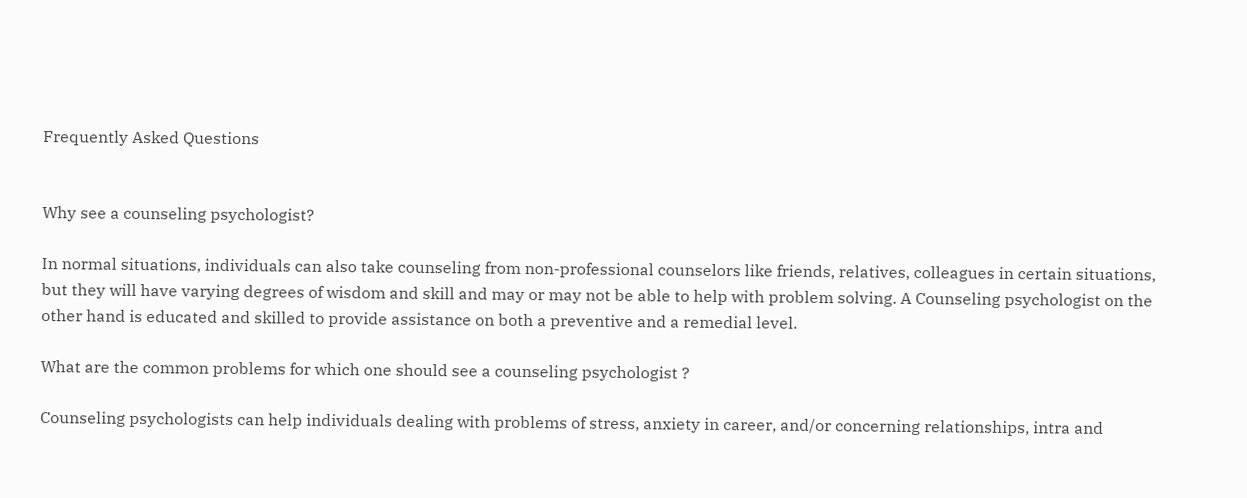Frequently Asked Questions


Why see a counseling psychologist?

In normal situations, individuals can also take counseling from non-professional counselors like friends, relatives, colleagues in certain situations, but they will have varying degrees of wisdom and skill and may or may not be able to help with problem solving. A Counseling psychologist on the other hand is educated and skilled to provide assistance on both a preventive and a remedial level.

What are the common problems for which one should see a counseling psychologist ?

Counseling psychologists can help individuals dealing with problems of stress, anxiety in career, and/or concerning relationships, intra and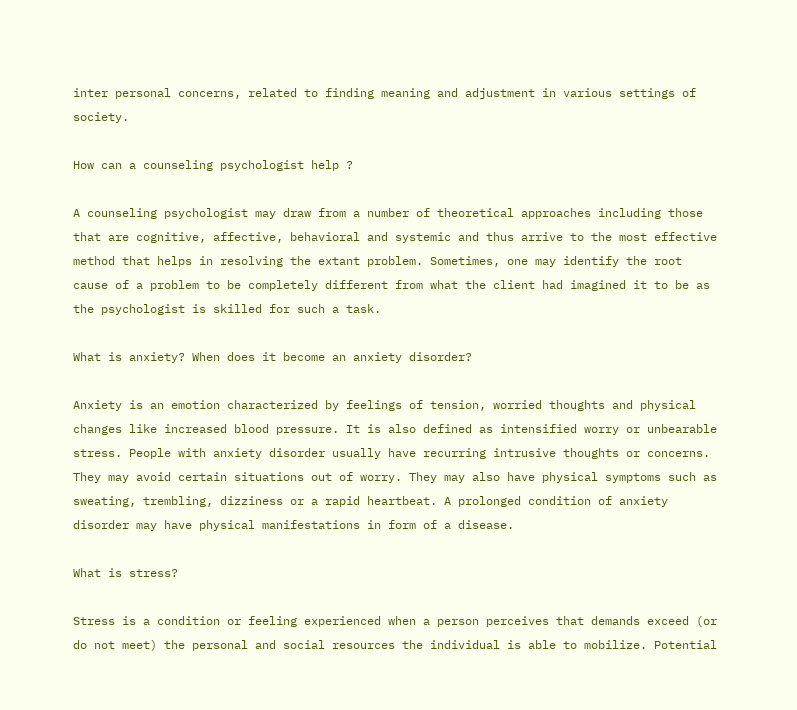inter personal concerns, related to finding meaning and adjustment in various settings of society.

How can a counseling psychologist help ?

A counseling psychologist may draw from a number of theoretical approaches including those that are cognitive, affective, behavioral and systemic and thus arrive to the most effective method that helps in resolving the extant problem. Sometimes, one may identify the root cause of a problem to be completely different from what the client had imagined it to be as the psychologist is skilled for such a task.

What is anxiety? When does it become an anxiety disorder?

Anxiety is an emotion characterized by feelings of tension, worried thoughts and physical changes like increased blood pressure. It is also defined as intensified worry or unbearable stress. People with anxiety disorder usually have recurring intrusive thoughts or concerns. They may avoid certain situations out of worry. They may also have physical symptoms such as sweating, trembling, dizziness or a rapid heartbeat. A prolonged condition of anxiety disorder may have physical manifestations in form of a disease.

What is stress?

Stress is a condition or feeling experienced when a person perceives that demands exceed (or do not meet) the personal and social resources the individual is able to mobilize. Potential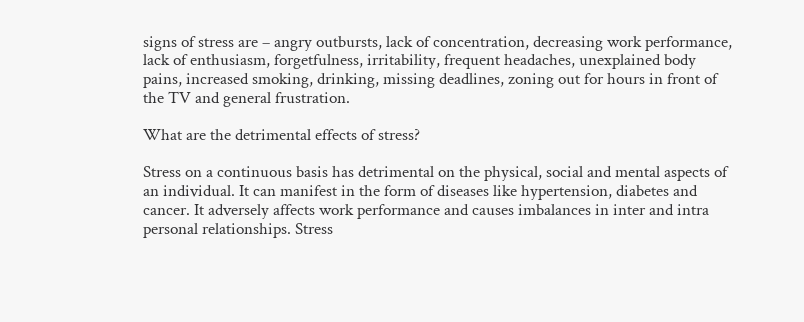signs of stress are – angry outbursts, lack of concentration, decreasing work performance, lack of enthusiasm, forgetfulness, irritability, frequent headaches, unexplained body pains, increased smoking, drinking, missing deadlines, zoning out for hours in front of the TV and general frustration.

What are the detrimental effects of stress?

Stress on a continuous basis has detrimental on the physical, social and mental aspects of an individual. It can manifest in the form of diseases like hypertension, diabetes and cancer. It adversely affects work performance and causes imbalances in inter and intra personal relationships. Stress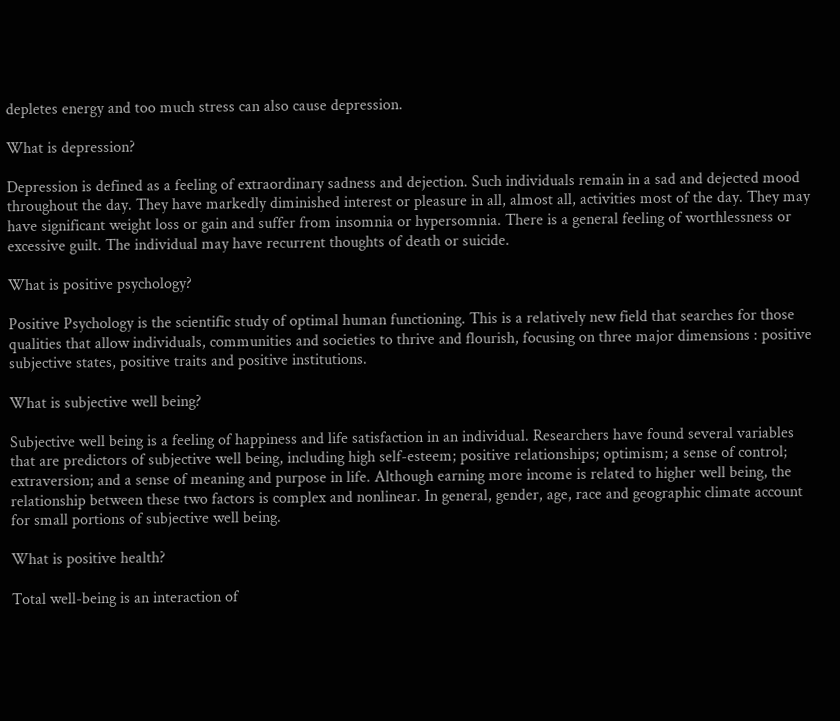depletes energy and too much stress can also cause depression.

What is depression?

Depression is defined as a feeling of extraordinary sadness and dejection. Such individuals remain in a sad and dejected mood throughout the day. They have markedly diminished interest or pleasure in all, almost all, activities most of the day. They may have significant weight loss or gain and suffer from insomnia or hypersomnia. There is a general feeling of worthlessness or excessive guilt. The individual may have recurrent thoughts of death or suicide.

What is positive psychology?

Positive Psychology is the scientific study of optimal human functioning. This is a relatively new field that searches for those qualities that allow individuals, communities and societies to thrive and flourish, focusing on three major dimensions : positive subjective states, positive traits and positive institutions.

What is subjective well being?

Subjective well being is a feeling of happiness and life satisfaction in an individual. Researchers have found several variables that are predictors of subjective well being, including high self-esteem; positive relationships; optimism; a sense of control; extraversion; and a sense of meaning and purpose in life. Although earning more income is related to higher well being, the relationship between these two factors is complex and nonlinear. In general, gender, age, race and geographic climate account for small portions of subjective well being.

What is positive health?

Total well-being is an interaction of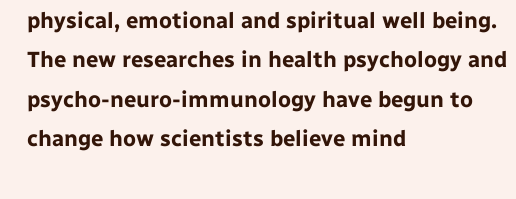physical, emotional and spiritual well being. The new researches in health psychology and psycho-neuro-immunology have begun to change how scientists believe mind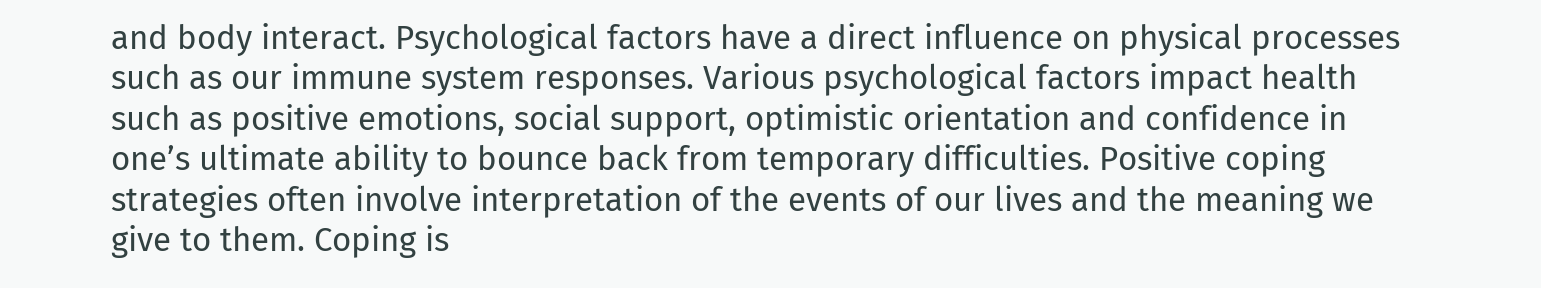and body interact. Psychological factors have a direct influence on physical processes such as our immune system responses. Various psychological factors impact health such as positive emotions, social support, optimistic orientation and confidence in one’s ultimate ability to bounce back from temporary difficulties. Positive coping strategies often involve interpretation of the events of our lives and the meaning we give to them. Coping is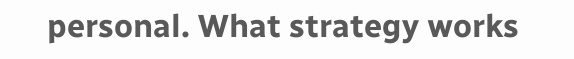personal. What strategy works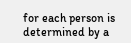for each person is determined by a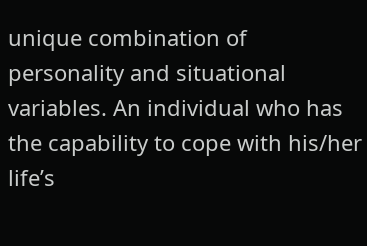unique combination of personality and situational variables. An individual who has the capability to cope with his/her life’s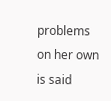problems on her own is said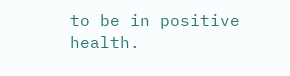to be in positive health.